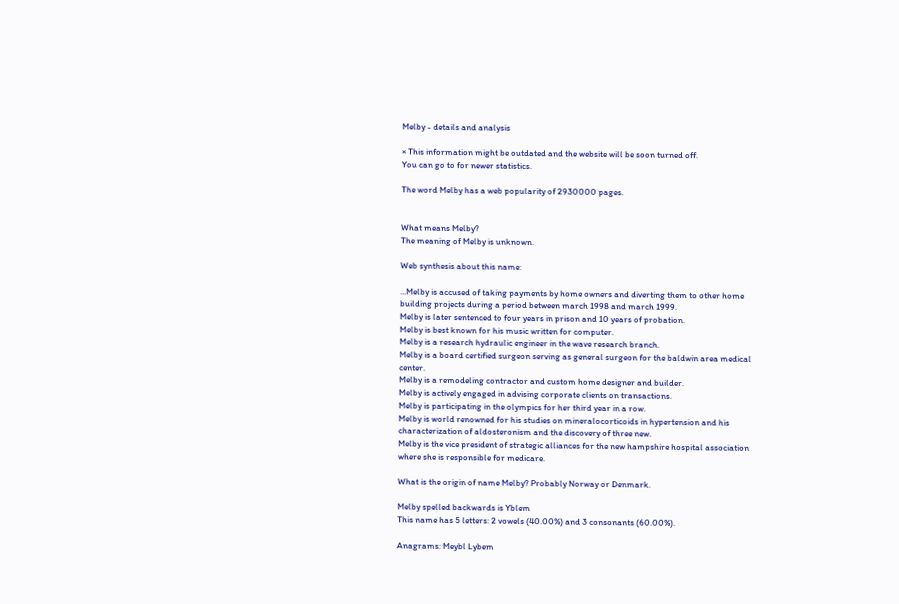Melby - details and analysis

× This information might be outdated and the website will be soon turned off.
You can go to for newer statistics.

The word Melby has a web popularity of 2930000 pages.


What means Melby?
The meaning of Melby is unknown.

Web synthesis about this name:

...Melby is accused of taking payments by home owners and diverting them to other home building projects during a period between march 1998 and march 1999.
Melby is later sentenced to four years in prison and 10 years of probation.
Melby is best known for his music written for computer.
Melby is a research hydraulic engineer in the wave research branch.
Melby is a board certified surgeon serving as general surgeon for the baldwin area medical center.
Melby is a remodeling contractor and custom home designer and builder.
Melby is actively engaged in advising corporate clients on transactions.
Melby is participating in the olympics for her third year in a row.
Melby is world renowned for his studies on mineralocorticoids in hypertension and his characterization of aldosteronism and the discovery of three new.
Melby is the vice president of strategic alliances for the new hampshire hospital association where she is responsible for medicare.

What is the origin of name Melby? Probably Norway or Denmark.

Melby spelled backwards is Yblem
This name has 5 letters: 2 vowels (40.00%) and 3 consonants (60.00%).

Anagrams: Meybl Lybem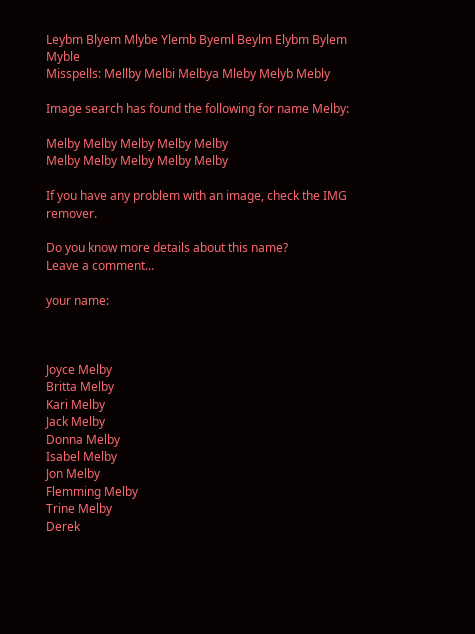Leybm Blyem Mlybe Ylemb Byeml Beylm Elybm Bylem Myble
Misspells: Mellby Melbi Melbya Mleby Melyb Mebly

Image search has found the following for name Melby:

Melby Melby Melby Melby Melby
Melby Melby Melby Melby Melby

If you have any problem with an image, check the IMG remover.

Do you know more details about this name?
Leave a comment...

your name:



Joyce Melby
Britta Melby
Kari Melby
Jack Melby
Donna Melby
Isabel Melby
Jon Melby
Flemming Melby
Trine Melby
Derek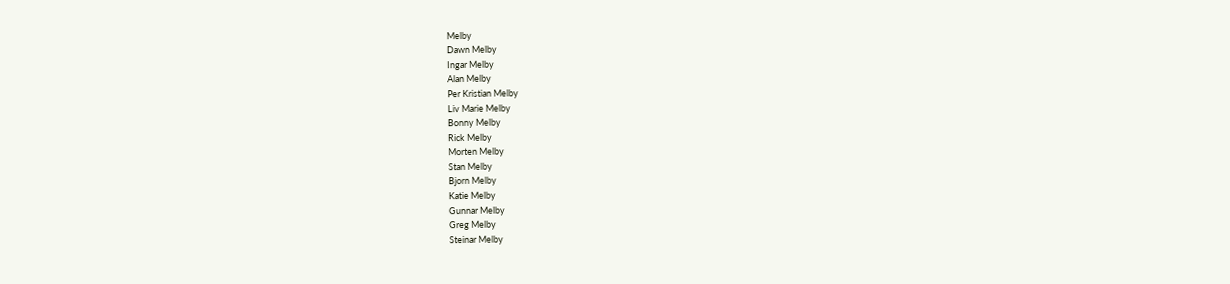Melby
Dawn Melby
Ingar Melby
Alan Melby
Per Kristian Melby
Liv Marie Melby
Bonny Melby
Rick Melby
Morten Melby
Stan Melby
Bjorn Melby
Katie Melby
Gunnar Melby
Greg Melby
Steinar Melby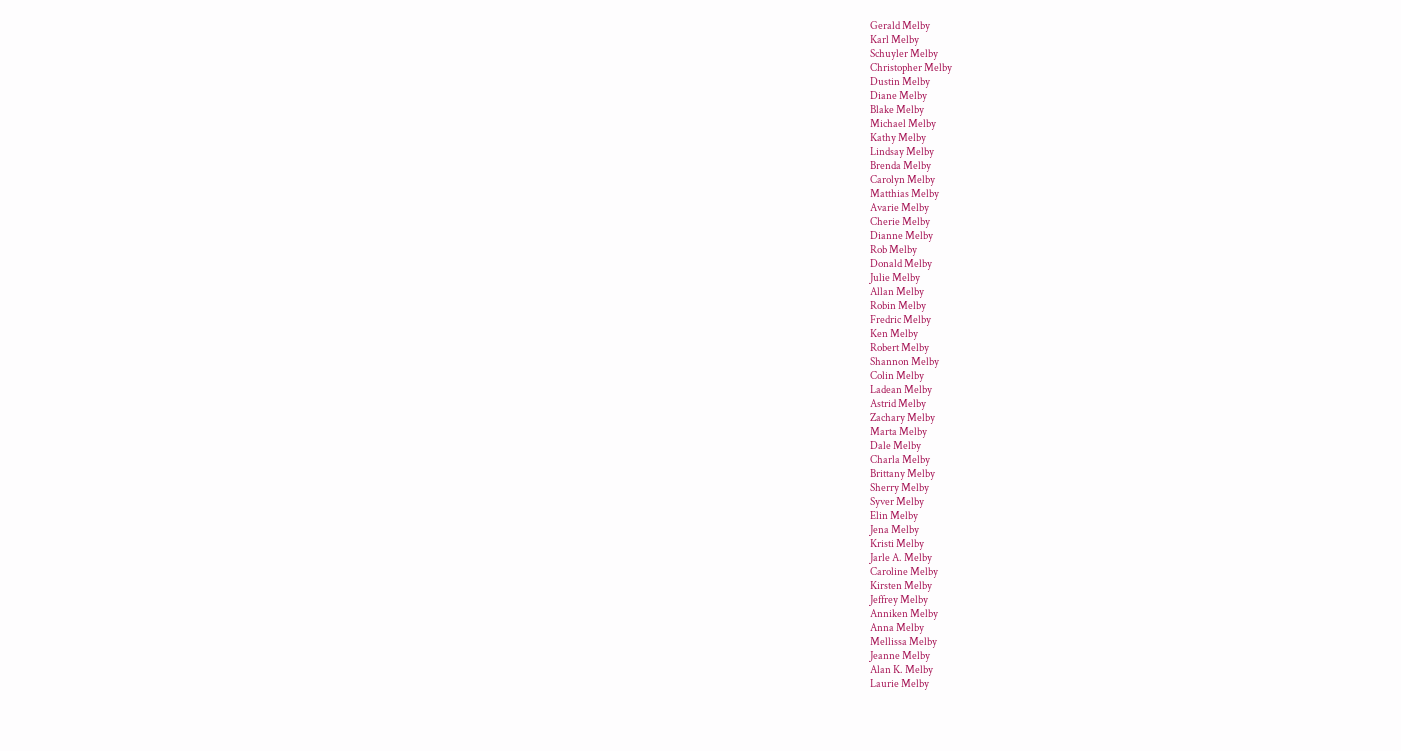Gerald Melby
Karl Melby
Schuyler Melby
Christopher Melby
Dustin Melby
Diane Melby
Blake Melby
Michael Melby
Kathy Melby
Lindsay Melby
Brenda Melby
Carolyn Melby
Matthias Melby
Avarie Melby
Cherie Melby
Dianne Melby
Rob Melby
Donald Melby
Julie Melby
Allan Melby
Robin Melby
Fredric Melby
Ken Melby
Robert Melby
Shannon Melby
Colin Melby
Ladean Melby
Astrid Melby
Zachary Melby
Marta Melby
Dale Melby
Charla Melby
Brittany Melby
Sherry Melby
Syver Melby
Elin Melby
Jena Melby
Kristi Melby
Jarle A. Melby
Caroline Melby
Kirsten Melby
Jeffrey Melby
Anniken Melby
Anna Melby
Mellissa Melby
Jeanne Melby
Alan K. Melby
Laurie Melby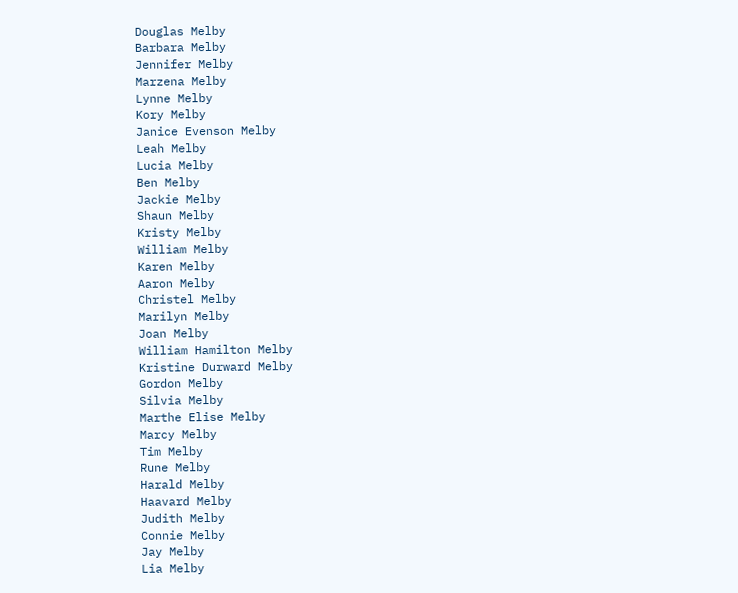Douglas Melby
Barbara Melby
Jennifer Melby
Marzena Melby
Lynne Melby
Kory Melby
Janice Evenson Melby
Leah Melby
Lucia Melby
Ben Melby
Jackie Melby
Shaun Melby
Kristy Melby
William Melby
Karen Melby
Aaron Melby
Christel Melby
Marilyn Melby
Joan Melby
William Hamilton Melby
Kristine Durward Melby
Gordon Melby
Silvia Melby
Marthe Elise Melby
Marcy Melby
Tim Melby
Rune Melby
Harald Melby
Haavard Melby
Judith Melby
Connie Melby
Jay Melby
Lia Melby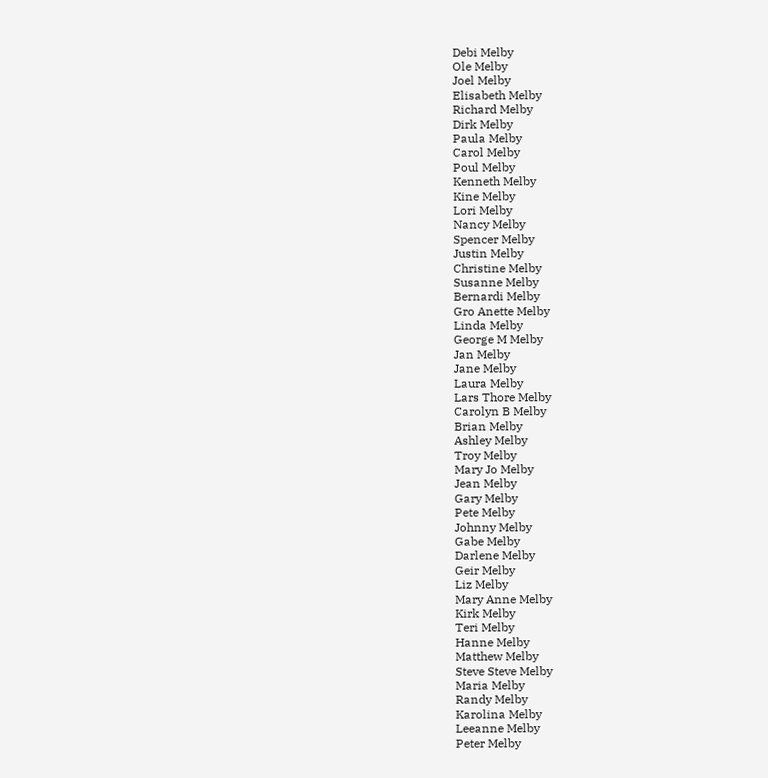Debi Melby
Ole Melby
Joel Melby
Elisabeth Melby
Richard Melby
Dirk Melby
Paula Melby
Carol Melby
Poul Melby
Kenneth Melby
Kine Melby
Lori Melby
Nancy Melby
Spencer Melby
Justin Melby
Christine Melby
Susanne Melby
Bernardi Melby
Gro Anette Melby
Linda Melby
George M Melby
Jan Melby
Jane Melby
Laura Melby
Lars Thore Melby
Carolyn B Melby
Brian Melby
Ashley Melby
Troy Melby
Mary Jo Melby
Jean Melby
Gary Melby
Pete Melby
Johnny Melby
Gabe Melby
Darlene Melby
Geir Melby
Liz Melby
Mary Anne Melby
Kirk Melby
Teri Melby
Hanne Melby
Matthew Melby
Steve Steve Melby
Maria Melby
Randy Melby
Karolina Melby
Leeanne Melby
Peter Melby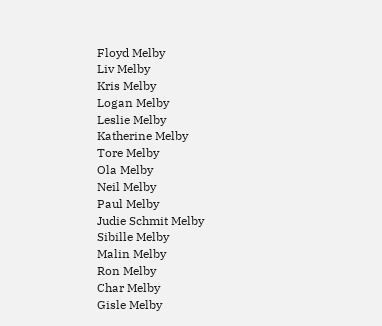Floyd Melby
Liv Melby
Kris Melby
Logan Melby
Leslie Melby
Katherine Melby
Tore Melby
Ola Melby
Neil Melby
Paul Melby
Judie Schmit Melby
Sibille Melby
Malin Melby
Ron Melby
Char Melby
Gisle Melby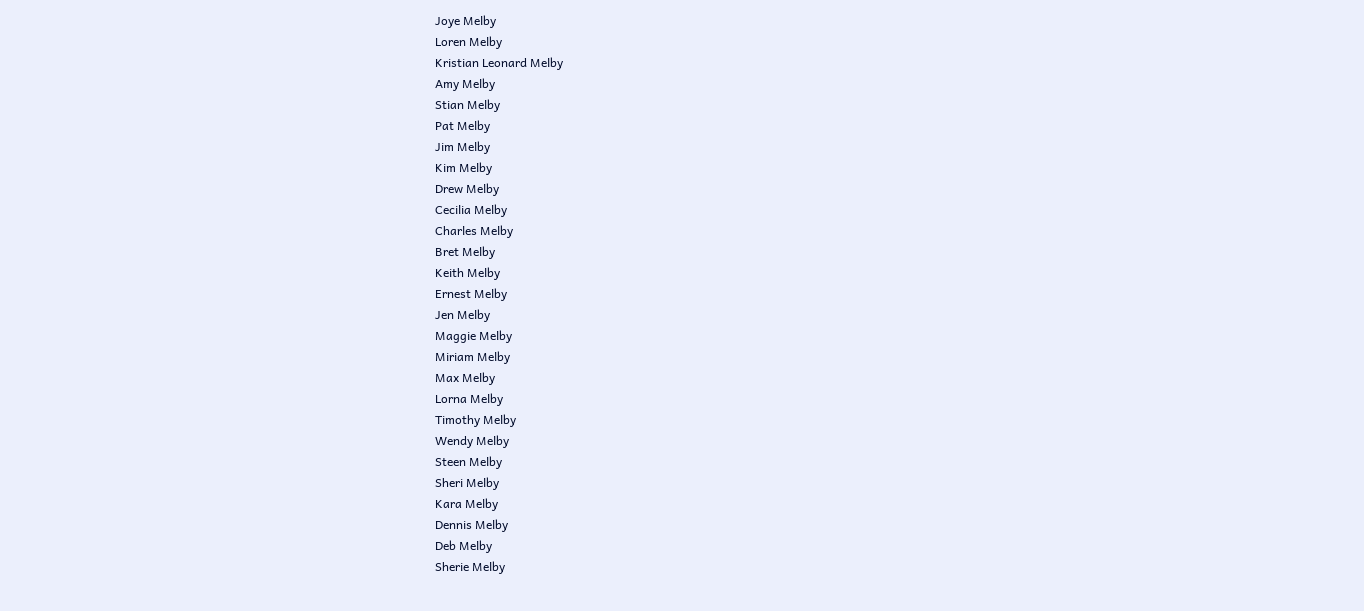Joye Melby
Loren Melby
Kristian Leonard Melby
Amy Melby
Stian Melby
Pat Melby
Jim Melby
Kim Melby
Drew Melby
Cecilia Melby
Charles Melby
Bret Melby
Keith Melby
Ernest Melby
Jen Melby
Maggie Melby
Miriam Melby
Max Melby
Lorna Melby
Timothy Melby
Wendy Melby
Steen Melby
Sheri Melby
Kara Melby
Dennis Melby
Deb Melby
Sherie Melby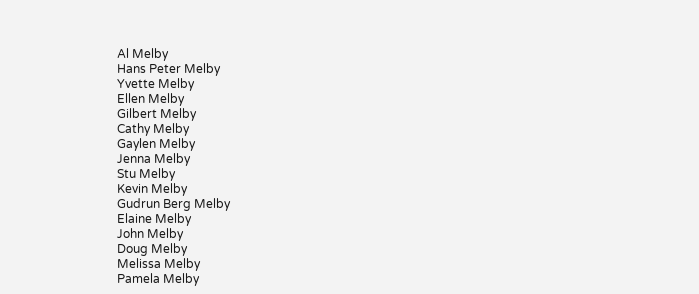Al Melby
Hans Peter Melby
Yvette Melby
Ellen Melby
Gilbert Melby
Cathy Melby
Gaylen Melby
Jenna Melby
Stu Melby
Kevin Melby
Gudrun Berg Melby
Elaine Melby
John Melby
Doug Melby
Melissa Melby
Pamela Melby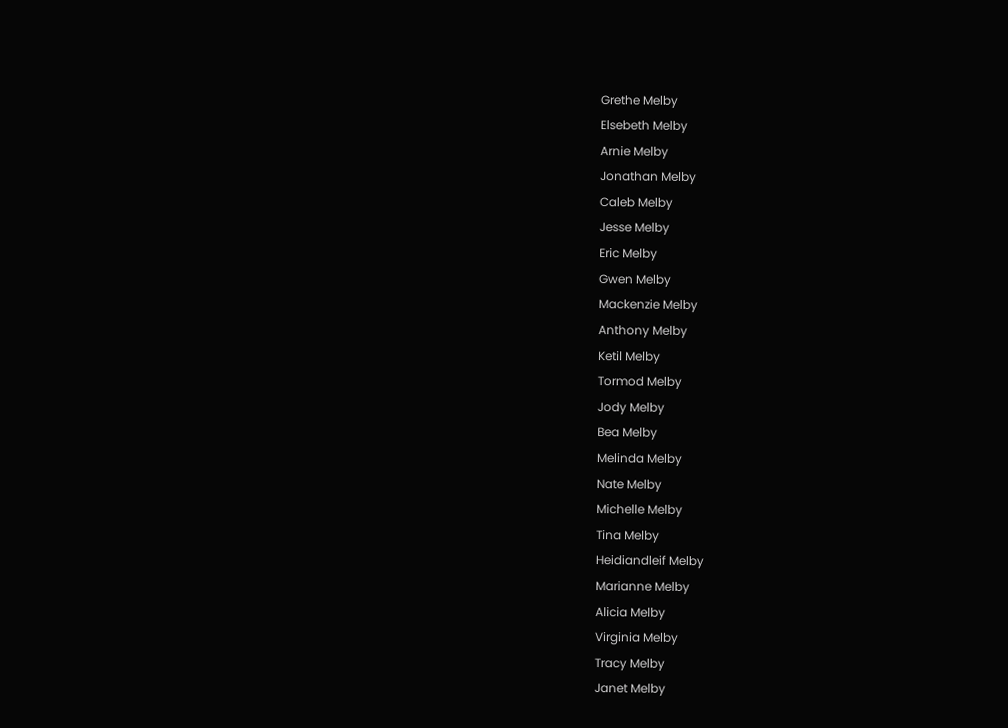Grethe Melby
Elsebeth Melby
Arnie Melby
Jonathan Melby
Caleb Melby
Jesse Melby
Eric Melby
Gwen Melby
Mackenzie Melby
Anthony Melby
Ketil Melby
Tormod Melby
Jody Melby
Bea Melby
Melinda Melby
Nate Melby
Michelle Melby
Tina Melby
Heidiandleif Melby
Marianne Melby
Alicia Melby
Virginia Melby
Tracy Melby
Janet Melby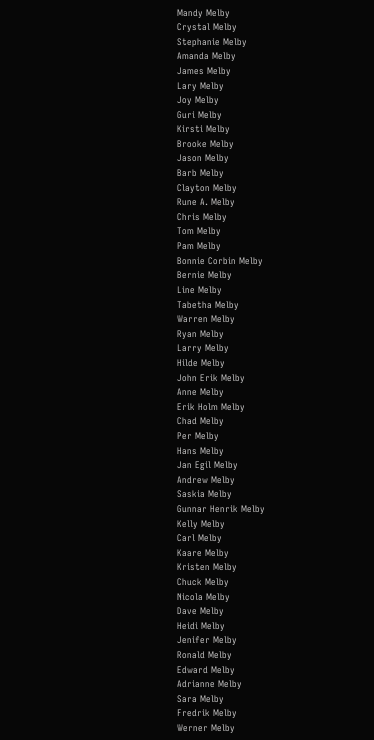Mandy Melby
Crystal Melby
Stephanie Melby
Amanda Melby
James Melby
Lary Melby
Joy Melby
Guri Melby
Kirsti Melby
Brooke Melby
Jason Melby
Barb Melby
Clayton Melby
Rune A. Melby
Chris Melby
Tom Melby
Pam Melby
Bonnie Corbin Melby
Bernie Melby
Line Melby
Tabetha Melby
Warren Melby
Ryan Melby
Larry Melby
Hilde Melby
John Erik Melby
Anne Melby
Erik Holm Melby
Chad Melby
Per Melby
Hans Melby
Jan Egil Melby
Andrew Melby
Saskia Melby
Gunnar Henrik Melby
Kelly Melby
Carl Melby
Kaare Melby
Kristen Melby
Chuck Melby
Nicola Melby
Dave Melby
Heidi Melby
Jenifer Melby
Ronald Melby
Edward Melby
Adrianne Melby
Sara Melby
Fredrik Melby
Werner Melby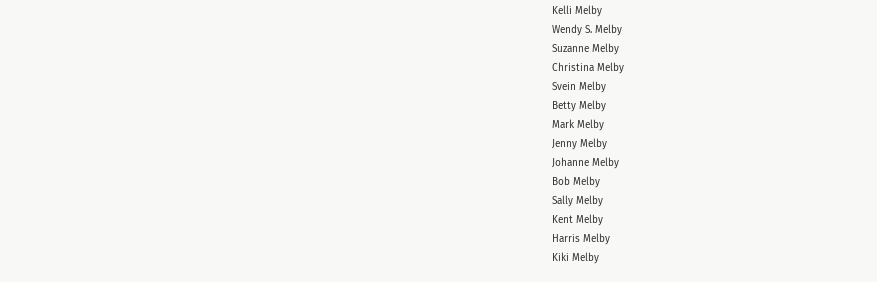Kelli Melby
Wendy S. Melby
Suzanne Melby
Christina Melby
Svein Melby
Betty Melby
Mark Melby
Jenny Melby
Johanne Melby
Bob Melby
Sally Melby
Kent Melby
Harris Melby
Kiki Melby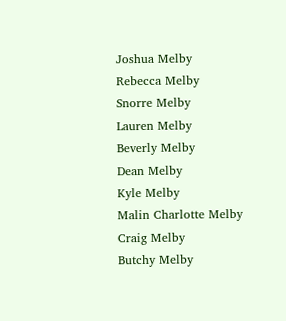Joshua Melby
Rebecca Melby
Snorre Melby
Lauren Melby
Beverly Melby
Dean Melby
Kyle Melby
Malin Charlotte Melby
Craig Melby
Butchy Melby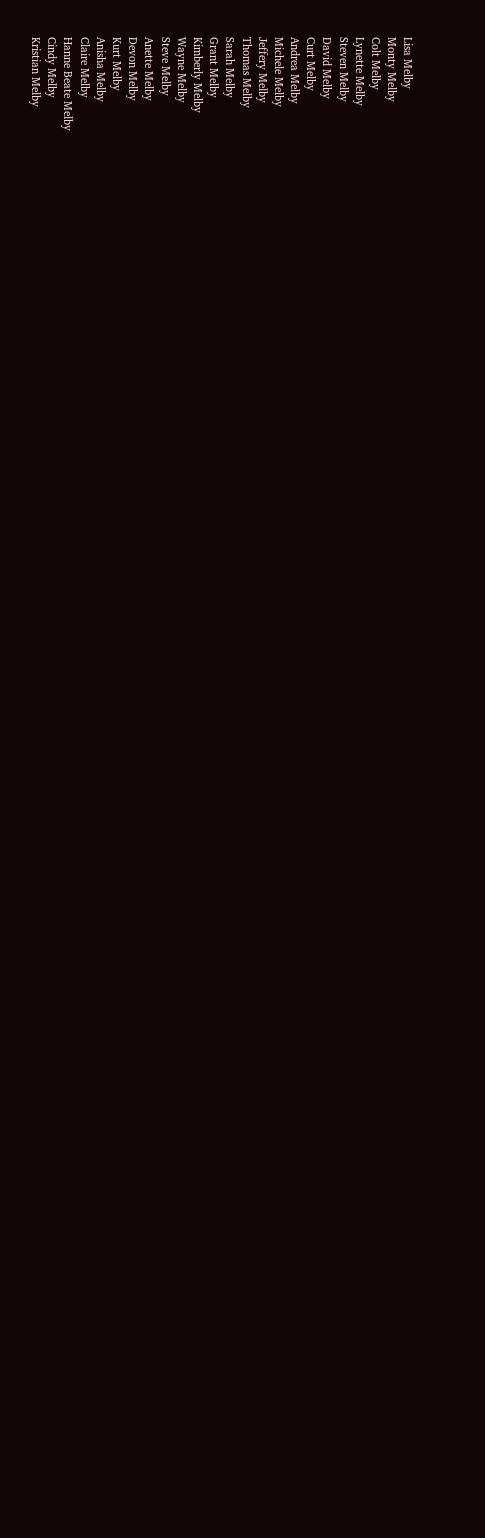Lisa Melby
Monty Melby
Colt Melby
Lynette Melby
Steven Melby
David Melby
Curt Melby
Andrea Melby
Michele Melby
Jeffery Melby
Thomas Melby
Sarah Melby
Grant Melby
Kimberly Melby
Wayne Melby
Steve Melby
Anette Melby
Devon Melby
Kurt Melby
Anisha Melby
Claire Melby
Hanne Beate Melby
Cindy Melby
Kristian Melby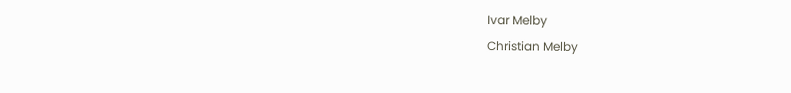Ivar Melby
Christian Melby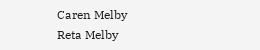Caren Melby
Reta Melby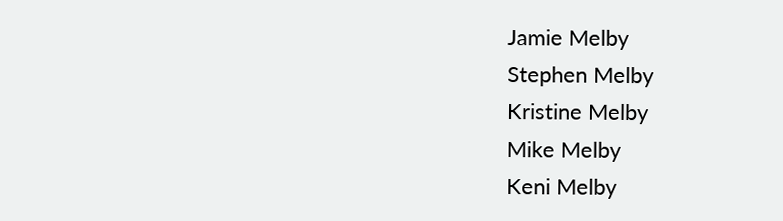Jamie Melby
Stephen Melby
Kristine Melby
Mike Melby
Keni Melby